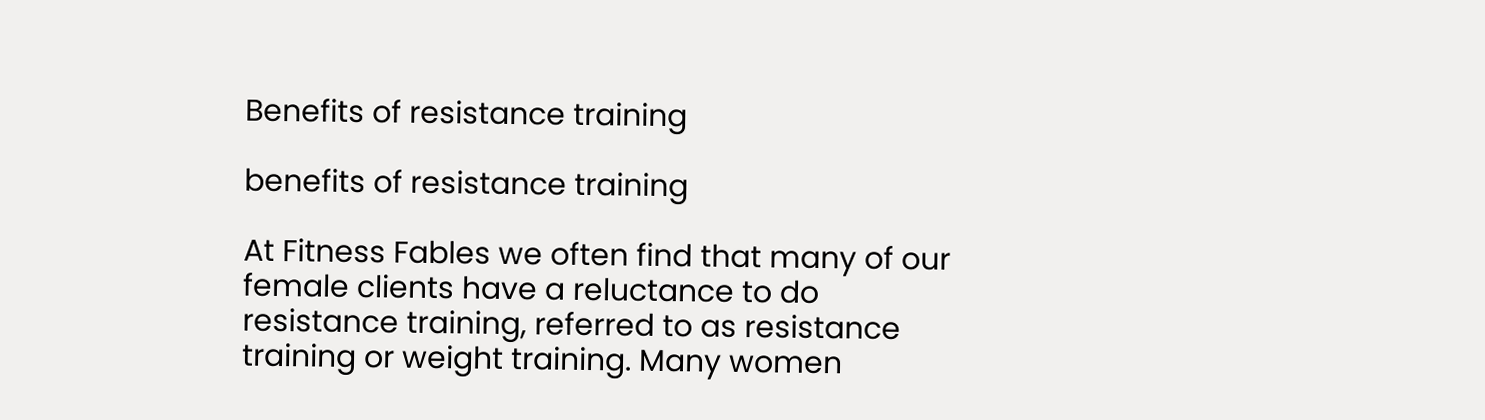Benefits of resistance training

benefits of resistance training

At Fitness Fables we often find that many of our female clients have a reluctance to do resistance training, referred to as resistance training or weight training. Many women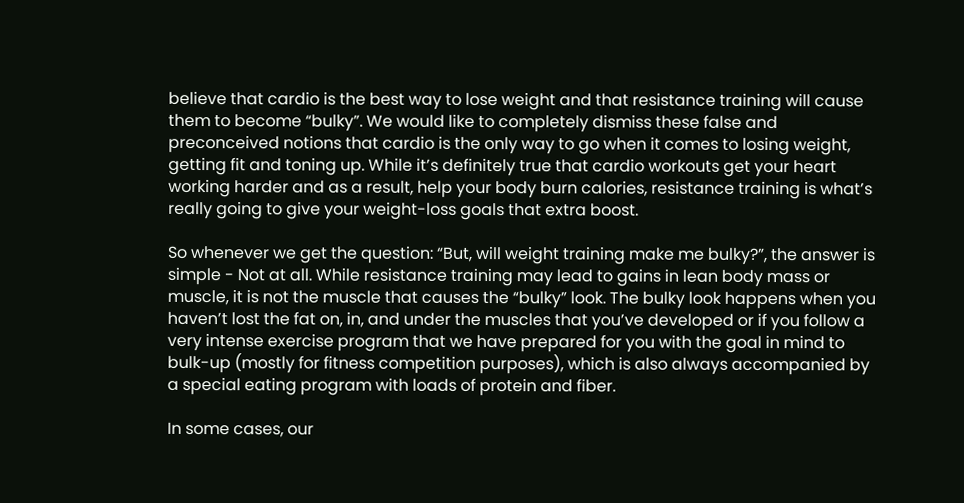believe that cardio is the best way to lose weight and that resistance training will cause them to become “bulky”. We would like to completely dismiss these false and preconceived notions that cardio is the only way to go when it comes to losing weight, getting fit and toning up. While it’s definitely true that cardio workouts get your heart working harder and as a result, help your body burn calories, resistance training is what’s really going to give your weight-loss goals that extra boost.

So whenever we get the question: “But, will weight training make me bulky?”, the answer is simple - Not at all. While resistance training may lead to gains in lean body mass or muscle, it is not the muscle that causes the “bulky” look. The bulky look happens when you haven’t lost the fat on, in, and under the muscles that you’ve developed or if you follow a very intense exercise program that we have prepared for you with the goal in mind to bulk-up (mostly for fitness competition purposes), which is also always accompanied by a special eating program with loads of protein and fiber.

In some cases, our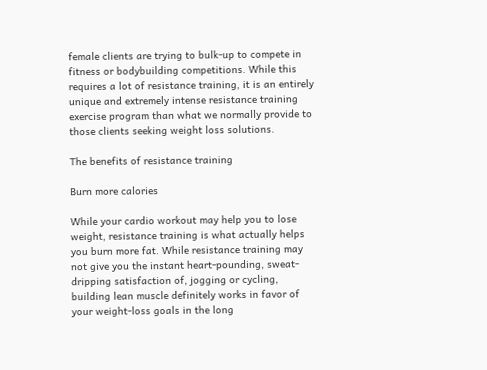female clients are trying to bulk-up to compete in fitness or bodybuilding competitions. While this requires a lot of resistance training, it is an entirely unique and extremely intense resistance training exercise program than what we normally provide to those clients seeking weight loss solutions.

The benefits of resistance training

Burn more calories

While your cardio workout may help you to lose weight, resistance training is what actually helps you burn more fat. While resistance training may not give you the instant heart-pounding, sweat-dripping satisfaction of, jogging or cycling, building lean muscle definitely works in favor of your weight-loss goals in the long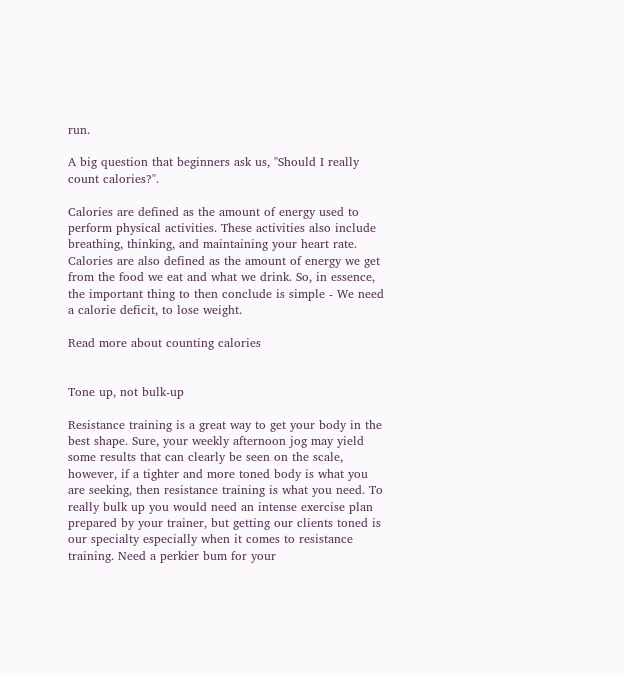run.

A big question that beginners ask us, "Should I really count calories?".

Calories are defined as the amount of energy used to perform physical activities. These activities also include breathing, thinking, and maintaining your heart rate. Calories are also defined as the amount of energy we get from the food we eat and what we drink. So, in essence, the important thing to then conclude is simple - We need a calorie deficit, to lose weight.

Read more about counting calories


Tone up, not bulk-up

Resistance training is a great way to get your body in the best shape. Sure, your weekly afternoon jog may yield some results that can clearly be seen on the scale, however, if a tighter and more toned body is what you are seeking, then resistance training is what you need. To really bulk up you would need an intense exercise plan prepared by your trainer, but getting our clients toned is our specialty especially when it comes to resistance training. Need a perkier bum for your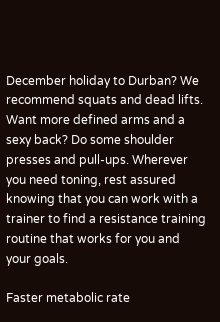December holiday to Durban? We recommend squats and dead lifts. Want more defined arms and a sexy back? Do some shoulder presses and pull-ups. Wherever you need toning, rest assured knowing that you can work with a trainer to find a resistance training routine that works for you and your goals.

Faster metabolic rate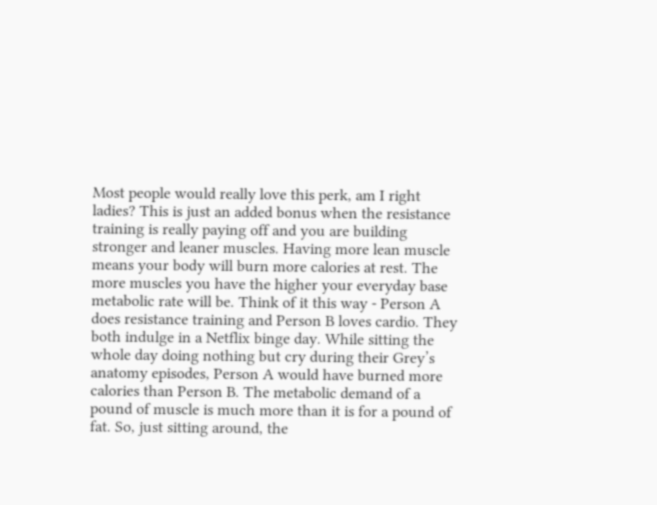Most people would really love this perk, am I right ladies? This is just an added bonus when the resistance training is really paying off and you are building stronger and leaner muscles. Having more lean muscle means your body will burn more calories at rest. The more muscles you have the higher your everyday base metabolic rate will be. Think of it this way - Person A does resistance training and Person B loves cardio. They both indulge in a Netflix binge day. While sitting the whole day doing nothing but cry during their Grey’s anatomy episodes, Person A would have burned more calories than Person B. The metabolic demand of a pound of muscle is much more than it is for a pound of fat. So, just sitting around, the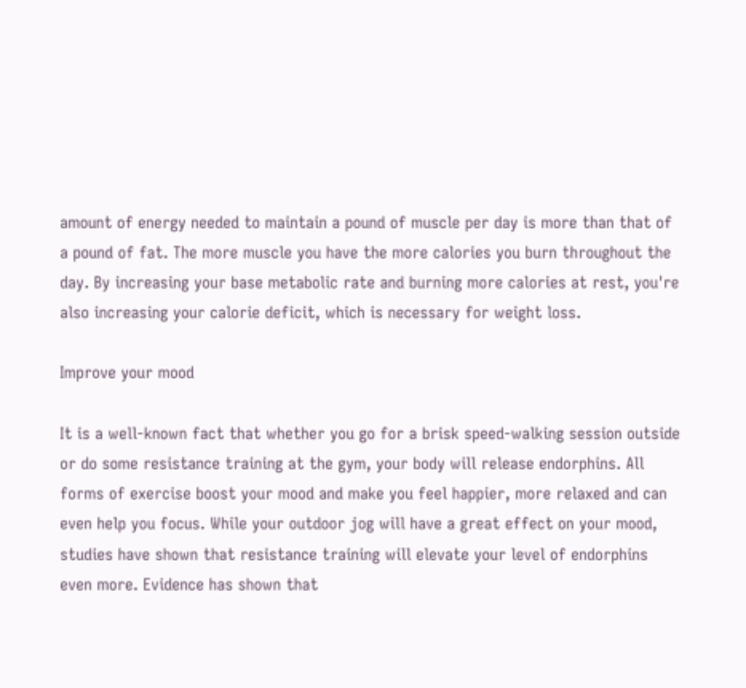amount of energy needed to maintain a pound of muscle per day is more than that of a pound of fat. The more muscle you have the more calories you burn throughout the day. By increasing your base metabolic rate and burning more calories at rest, you're also increasing your calorie deficit, which is necessary for weight loss.

Improve your mood

It is a well-known fact that whether you go for a brisk speed-walking session outside or do some resistance training at the gym, your body will release endorphins. All forms of exercise boost your mood and make you feel happier, more relaxed and can even help you focus. While your outdoor jog will have a great effect on your mood, studies have shown that resistance training will elevate your level of endorphins even more. Evidence has shown that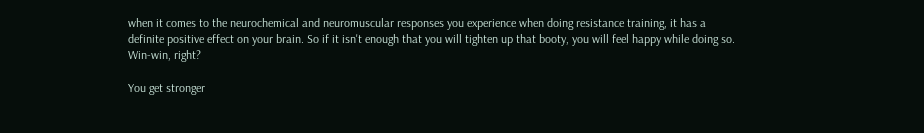when it comes to the neurochemical and neuromuscular responses you experience when doing resistance training, it has a definite positive effect on your brain. So if it isn't enough that you will tighten up that booty, you will feel happy while doing so. Win-win, right?

You get stronger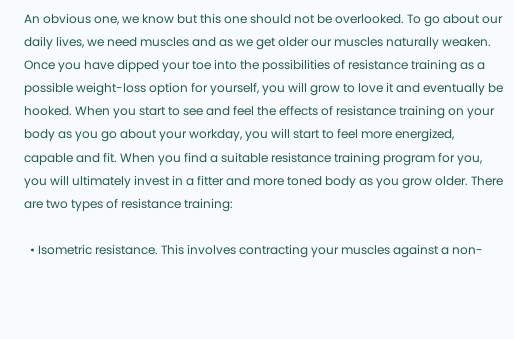An obvious one, we know but this one should not be overlooked. To go about our daily lives, we need muscles and as we get older our muscles naturally weaken. Once you have dipped your toe into the possibilities of resistance training as a possible weight-loss option for yourself, you will grow to love it and eventually be hooked. When you start to see and feel the effects of resistance training on your body as you go about your workday, you will start to feel more energized, capable and fit. When you find a suitable resistance training program for you, you will ultimately invest in a fitter and more toned body as you grow older. There are two types of resistance training:

  • Isometric resistance. This involves contracting your muscles against a non-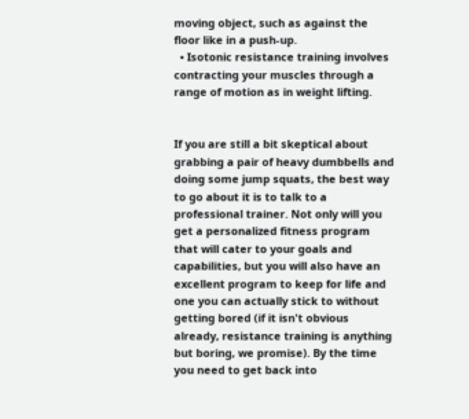moving object, such as against the floor like in a push-up.
  • Isotonic resistance training involves contracting your muscles through a range of motion as in weight lifting.


If you are still a bit skeptical about grabbing a pair of heavy dumbbells and doing some jump squats, the best way to go about it is to talk to a professional trainer. Not only will you get a personalized fitness program that will cater to your goals and capabilities, but you will also have an excellent program to keep for life and one you can actually stick to without getting bored (if it isn't obvious already, resistance training is anything but boring, we promise). By the time you need to get back into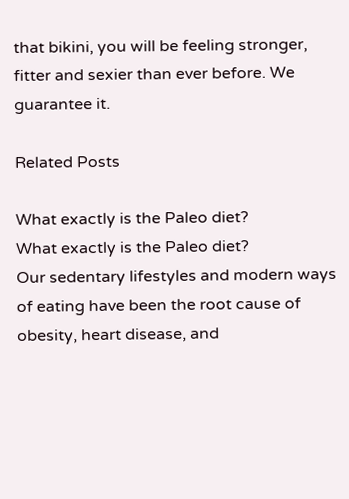that bikini, you will be feeling stronger, fitter and sexier than ever before. We guarantee it.

Related Posts

What exactly is the Paleo diet?
What exactly is the Paleo diet?
Our sedentary lifestyles and modern ways of eating have been the root cause of obesity, heart disease, and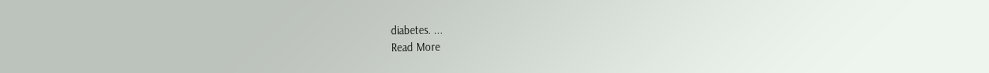diabetes. ...
Read More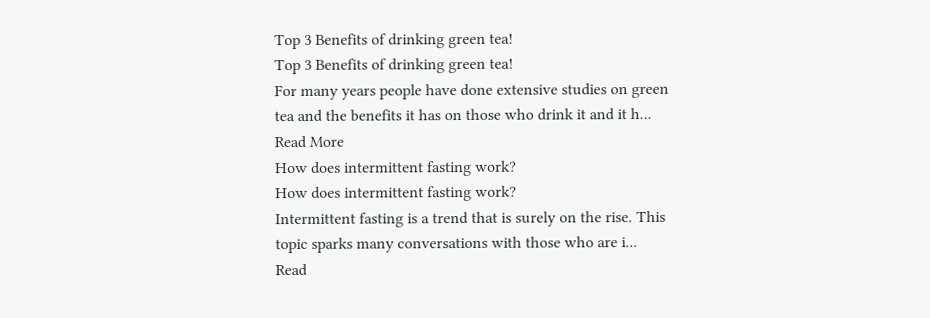Top 3 Benefits of drinking green tea!
Top 3 Benefits of drinking green tea!
For many years people have done extensive studies on green tea and the benefits it has on those who drink it and it h...
Read More
How does intermittent fasting work?
How does intermittent fasting work?
Intermittent fasting is a trend that is surely on the rise. This topic sparks many conversations with those who are i...
Read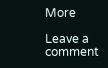More

Leave a comment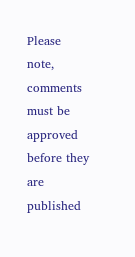Please note, comments must be approved before they are published